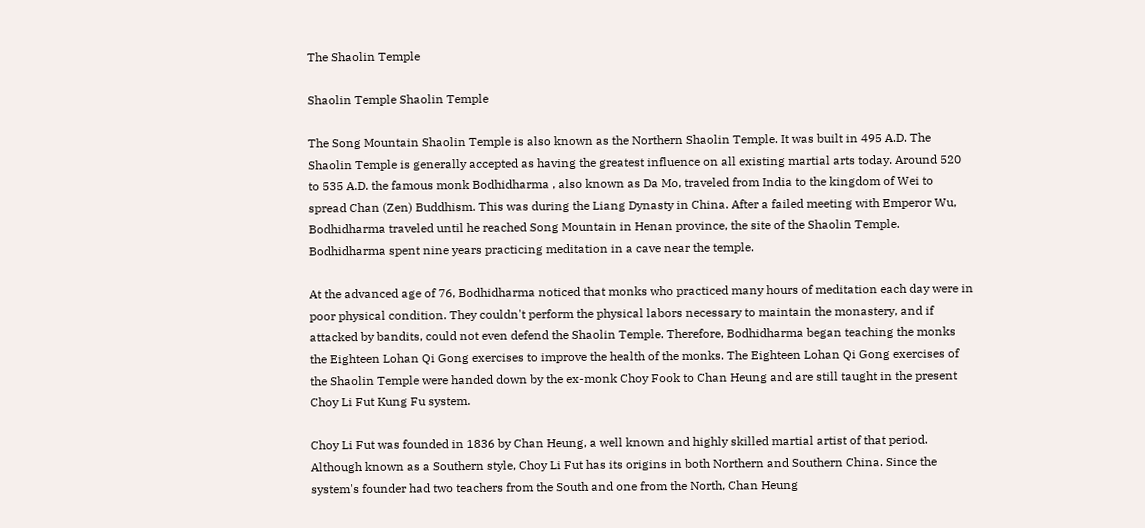The Shaolin Temple

Shaolin Temple Shaolin Temple

The Song Mountain Shaolin Temple is also known as the Northern Shaolin Temple. It was built in 495 A.D. The Shaolin Temple is generally accepted as having the greatest influence on all existing martial arts today. Around 520 to 535 A.D. the famous monk Bodhidharma , also known as Da Mo, traveled from India to the kingdom of Wei to spread Chan (Zen) Buddhism. This was during the Liang Dynasty in China. After a failed meeting with Emperor Wu, Bodhidharma traveled until he reached Song Mountain in Henan province, the site of the Shaolin Temple. Bodhidharma spent nine years practicing meditation in a cave near the temple.

At the advanced age of 76, Bodhidharma noticed that monks who practiced many hours of meditation each day were in poor physical condition. They couldn't perform the physical labors necessary to maintain the monastery, and if attacked by bandits, could not even defend the Shaolin Temple. Therefore, Bodhidharma began teaching the monks the Eighteen Lohan Qi Gong exercises to improve the health of the monks. The Eighteen Lohan Qi Gong exercises of the Shaolin Temple were handed down by the ex-monk Choy Fook to Chan Heung and are still taught in the present Choy Li Fut Kung Fu system.

Choy Li Fut was founded in 1836 by Chan Heung, a well known and highly skilled martial artist of that period. Although known as a Southern style, Choy Li Fut has its origins in both Northern and Southern China. Since the system's founder had two teachers from the South and one from the North, Chan Heung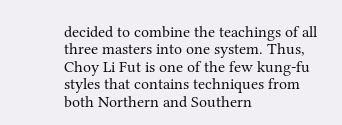decided to combine the teachings of all three masters into one system. Thus, Choy Li Fut is one of the few kung-fu styles that contains techniques from both Northern and Southern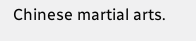Chinese martial arts.